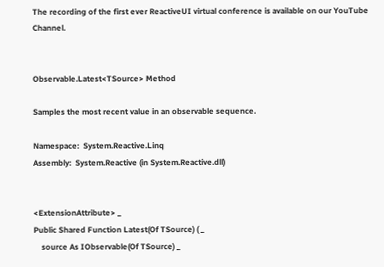The recording of the first ever ReactiveUI virtual conference is available on our YouTube Channel.


Observable.Latest<TSource> Method

Samples the most recent value in an observable sequence.

Namespace:  System.Reactive.Linq
Assembly:  System.Reactive (in System.Reactive.dll)


<ExtensionAttribute> _
Public Shared Function Latest(Of TSource) ( _
    source As IObservable(Of TSource) _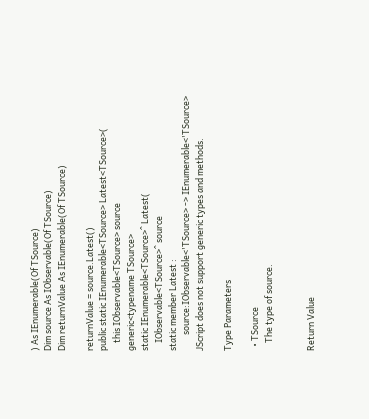) As IEnumerable(Of TSource)
Dim source As IObservable(Of TSource)
Dim returnValue As IEnumerable(Of TSource)

returnValue = source.Latest()
public static IEnumerable<TSource> Latest<TSource>(
    this IObservable<TSource> source
generic<typename TSource>
static IEnumerable<TSource>^ Latest(
    IObservable<TSource>^ source
static member Latest :
        source:IObservable<'TSource> -> IEnumerable<'TSource>
JScript does not support generic types and methods.

Type Parameters

  • TSource
    The type of source.


Return Value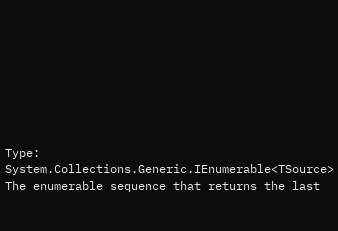Type: System.Collections.Generic.IEnumerable<TSource>
The enumerable sequence that returns the last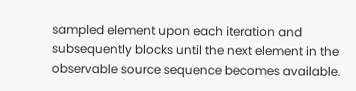sampled element upon each iteration and subsequently blocks until the next element in the observable source sequence becomes available.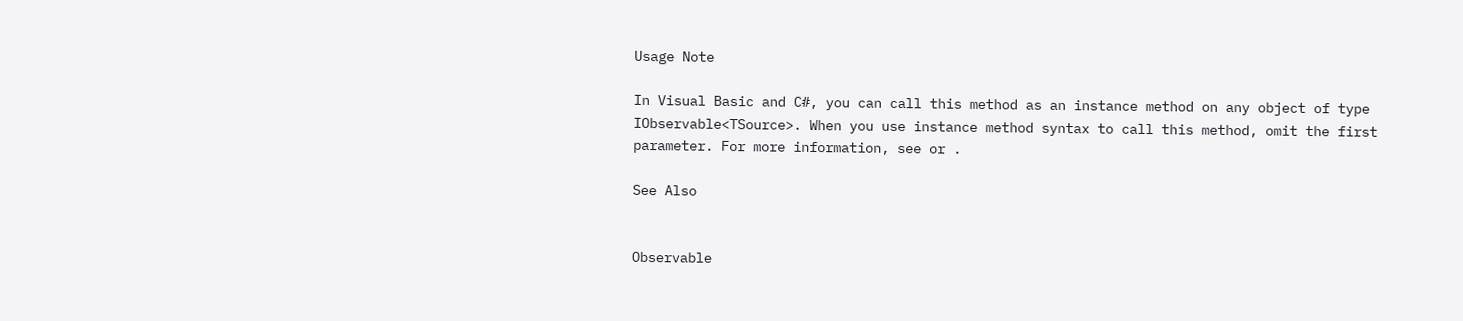Usage Note

In Visual Basic and C#, you can call this method as an instance method on any object of type IObservable<TSource>. When you use instance method syntax to call this method, omit the first parameter. For more information, see or .

See Also


Observable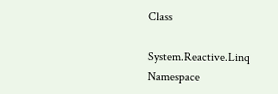Class

System.Reactive.Linq Namespace